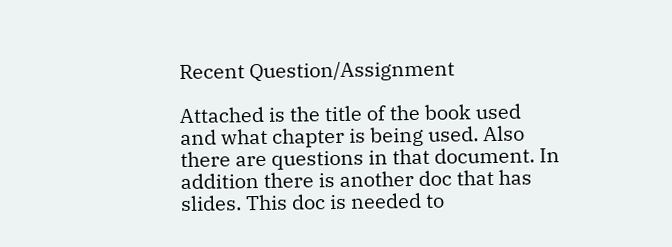Recent Question/Assignment

Attached is the title of the book used and what chapter is being used. Also there are questions in that document. In addition there is another doc that has slides. This doc is needed to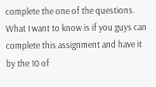complete the one of the questions. What I want to know is if you guys can complete this assignment and have it by the 10 of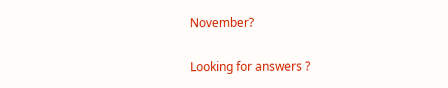November?

Looking for answers ?